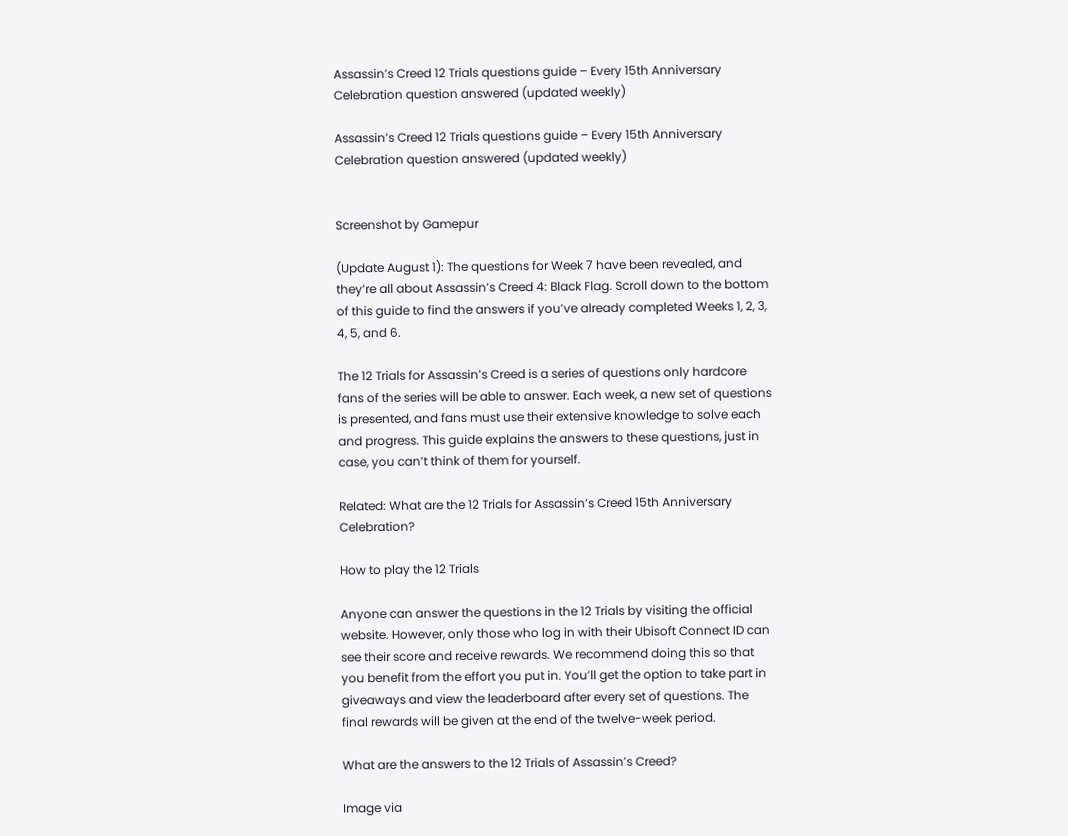Assassin’s Creed 12 Trials questions guide – Every 15th Anniversary Celebration question answered (updated weekly)

Assassin’s Creed 12 Trials questions guide – Every 15th Anniversary Celebration question answered (updated weekly)


Screenshot by Gamepur

(Update August 1): The questions for Week 7 have been revealed, and they’re all about Assassin’s Creed 4: Black Flag. Scroll down to the bottom of this guide to find the answers if you’ve already completed Weeks 1, 2, 3, 4, 5, and 6.

The 12 Trials for Assassin’s Creed is a series of questions only hardcore fans of the series will be able to answer. Each week, a new set of questions is presented, and fans must use their extensive knowledge to solve each and progress. This guide explains the answers to these questions, just in case, you can’t think of them for yourself.

Related: What are the 12 Trials for Assassin’s Creed 15th Anniversary Celebration?

How to play the 12 Trials

Anyone can answer the questions in the 12 Trials by visiting the official website. However, only those who log in with their Ubisoft Connect ID can see their score and receive rewards. We recommend doing this so that you benefit from the effort you put in. You’ll get the option to take part in giveaways and view the leaderboard after every set of questions. The final rewards will be given at the end of the twelve-week period.

What are the answers to the 12 Trials of Assassin’s Creed?

Image via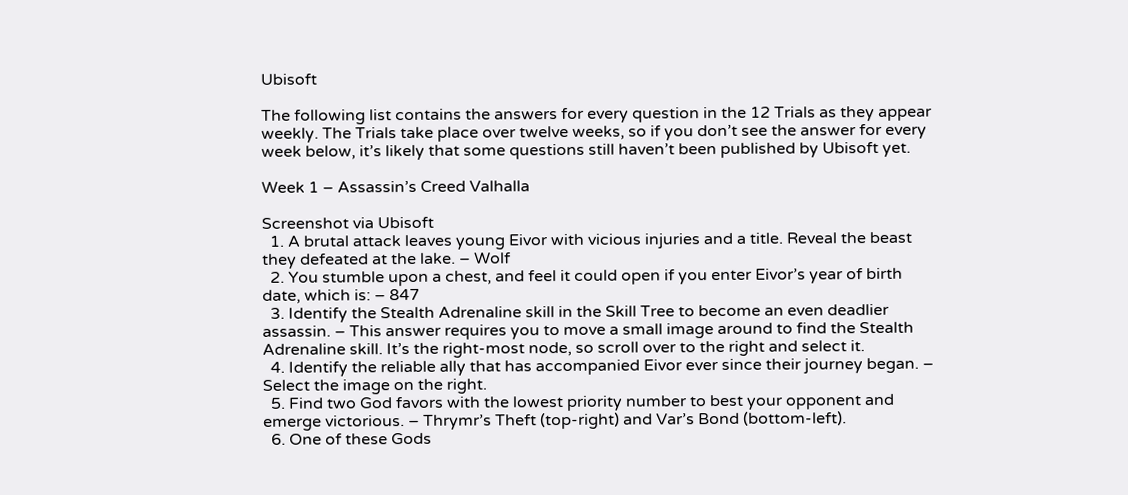Ubisoft

The following list contains the answers for every question in the 12 Trials as they appear weekly. The Trials take place over twelve weeks, so if you don’t see the answer for every week below, it’s likely that some questions still haven’t been published by Ubisoft yet.

Week 1 – Assassin’s Creed Valhalla

Screenshot via Ubisoft
  1. A brutal attack leaves young Eivor with vicious injuries and a title. Reveal the beast they defeated at the lake. – Wolf
  2. You stumble upon a chest, and feel it could open if you enter Eivor’s year of birth date, which is: – 847
  3. Identify the Stealth Adrenaline skill in the Skill Tree to become an even deadlier assassin. – This answer requires you to move a small image around to find the Stealth Adrenaline skill. It’s the right-most node, so scroll over to the right and select it.
  4. Identify the reliable ally that has accompanied Eivor ever since their journey began. – Select the image on the right.
  5. Find two God favors with the lowest priority number to best your opponent and emerge victorious. – Thrymr’s Theft (top-right) and Var’s Bond (bottom-left).
  6. One of these Gods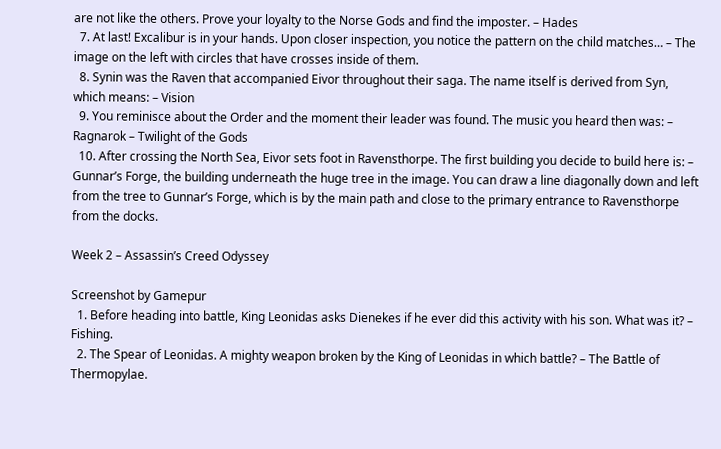are not like the others. Prove your loyalty to the Norse Gods and find the imposter. – Hades
  7. At last! Excalibur is in your hands. Upon closer inspection, you notice the pattern on the child matches… – The image on the left with circles that have crosses inside of them.
  8. Synin was the Raven that accompanied Eivor throughout their saga. The name itself is derived from Syn, which means: – Vision
  9. You reminisce about the Order and the moment their leader was found. The music you heard then was: – Ragnarok – Twilight of the Gods
  10. After crossing the North Sea, Eivor sets foot in Ravensthorpe. The first building you decide to build here is: – Gunnar’s Forge, the building underneath the huge tree in the image. You can draw a line diagonally down and left from the tree to Gunnar’s Forge, which is by the main path and close to the primary entrance to Ravensthorpe from the docks.

Week 2 – Assassin’s Creed Odyssey

Screenshot by Gamepur
  1. Before heading into battle, King Leonidas asks Dienekes if he ever did this activity with his son. What was it? – Fishing.
  2. The Spear of Leonidas. A mighty weapon broken by the King of Leonidas in which battle? – The Battle of Thermopylae.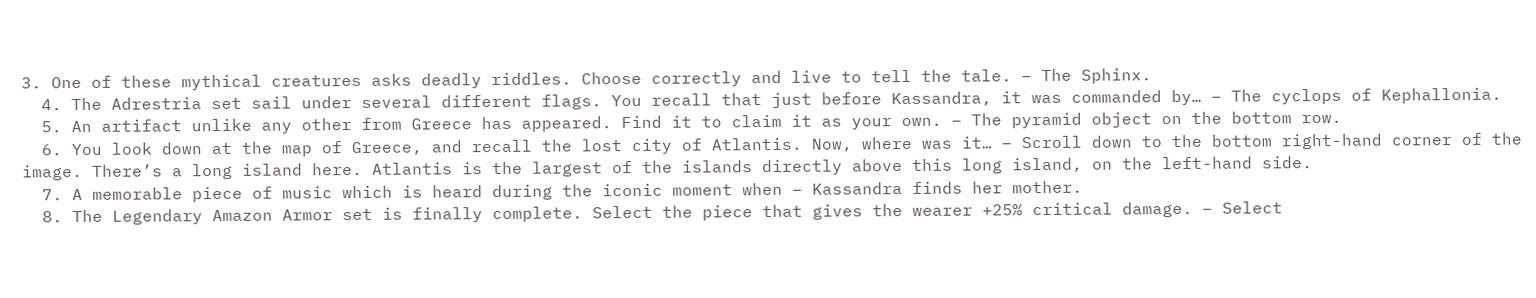3. One of these mythical creatures asks deadly riddles. Choose correctly and live to tell the tale. – The Sphinx.
  4. The Adrestria set sail under several different flags. You recall that just before Kassandra, it was commanded by… – The cyclops of Kephallonia.
  5. An artifact unlike any other from Greece has appeared. Find it to claim it as your own. – The pyramid object on the bottom row.
  6. You look down at the map of Greece, and recall the lost city of Atlantis. Now, where was it… – Scroll down to the bottom right-hand corner of the image. There’s a long island here. Atlantis is the largest of the islands directly above this long island, on the left-hand side.
  7. A memorable piece of music which is heard during the iconic moment when – Kassandra finds her mother.
  8. The Legendary Amazon Armor set is finally complete. Select the piece that gives the wearer +25% critical damage. – Select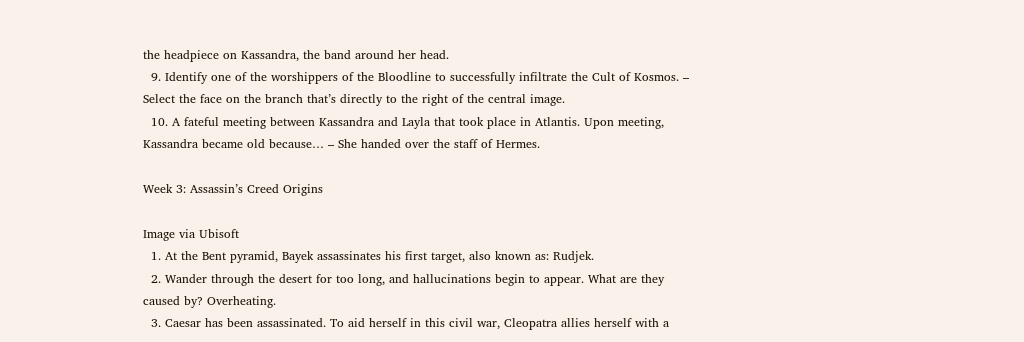the headpiece on Kassandra, the band around her head.
  9. Identify one of the worshippers of the Bloodline to successfully infiltrate the Cult of Kosmos. – Select the face on the branch that’s directly to the right of the central image.
  10. A fateful meeting between Kassandra and Layla that took place in Atlantis. Upon meeting, Kassandra became old because… – She handed over the staff of Hermes.

Week 3: Assassin’s Creed Origins

Image via Ubisoft
  1. At the Bent pyramid, Bayek assassinates his first target, also known as: Rudjek.
  2. Wander through the desert for too long, and hallucinations begin to appear. What are they caused by? Overheating.
  3. Caesar has been assassinated. To aid herself in this civil war, Cleopatra allies herself with a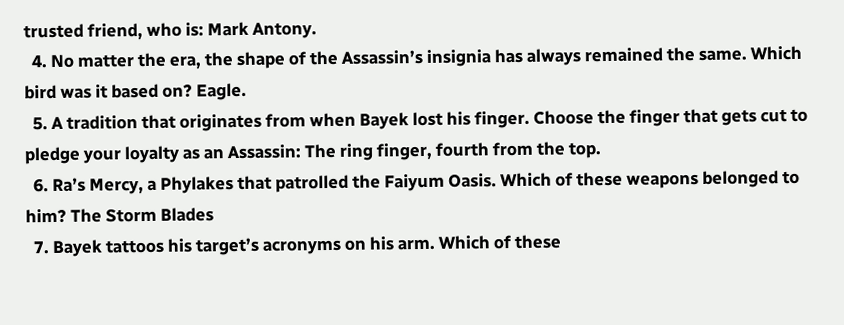trusted friend, who is: Mark Antony.
  4. No matter the era, the shape of the Assassin’s insignia has always remained the same. Which bird was it based on? Eagle.
  5. A tradition that originates from when Bayek lost his finger. Choose the finger that gets cut to pledge your loyalty as an Assassin: The ring finger, fourth from the top.
  6. Ra’s Mercy, a Phylakes that patrolled the Faiyum Oasis. Which of these weapons belonged to him? The Storm Blades
  7. Bayek tattoos his target’s acronyms on his arm. Which of these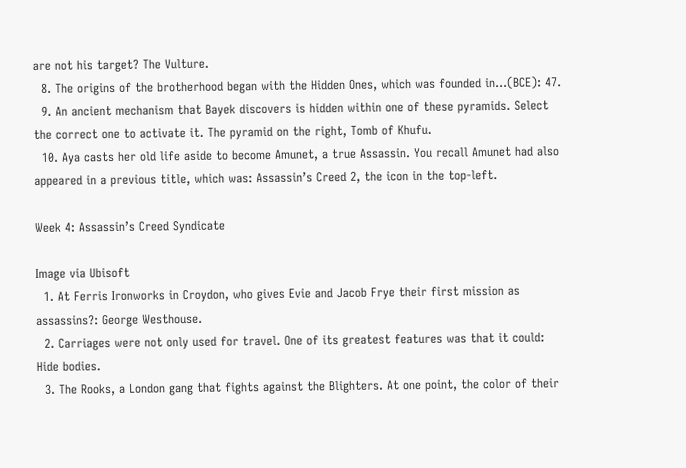are not his target? The Vulture.
  8. The origins of the brotherhood began with the Hidden Ones, which was founded in…(BCE): 47.
  9. An ancient mechanism that Bayek discovers is hidden within one of these pyramids. Select the correct one to activate it. The pyramid on the right, Tomb of Khufu.
  10. Aya casts her old life aside to become Amunet, a true Assassin. You recall Amunet had also appeared in a previous title, which was: Assassin’s Creed 2, the icon in the top-left.

Week 4: Assassin’s Creed Syndicate

Image via Ubisoft
  1. At Ferris Ironworks in Croydon, who gives Evie and Jacob Frye their first mission as assassins?: George Westhouse.
  2. Carriages were not only used for travel. One of its greatest features was that it could: Hide bodies.
  3. The Rooks, a London gang that fights against the Blighters. At one point, the color of their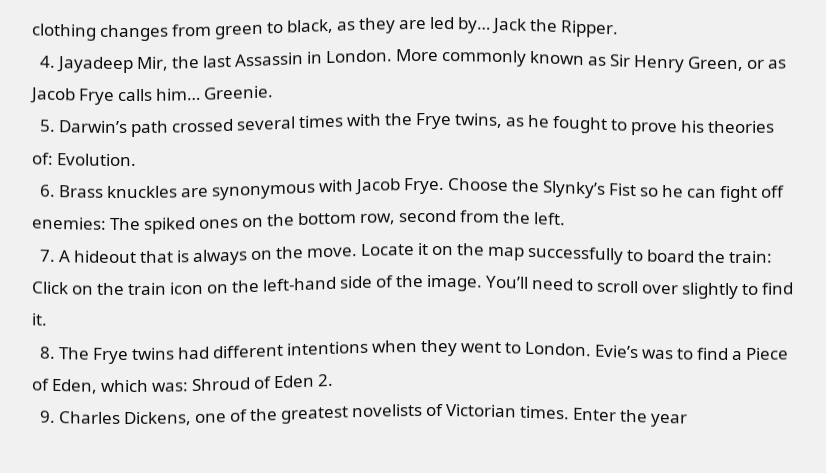clothing changes from green to black, as they are led by… Jack the Ripper.
  4. Jayadeep Mir, the last Assassin in London. More commonly known as Sir Henry Green, or as Jacob Frye calls him… Greenie.
  5. Darwin’s path crossed several times with the Frye twins, as he fought to prove his theories of: Evolution.
  6. Brass knuckles are synonymous with Jacob Frye. Choose the Slynky’s Fist so he can fight off enemies: The spiked ones on the bottom row, second from the left.
  7. A hideout that is always on the move. Locate it on the map successfully to board the train: Click on the train icon on the left-hand side of the image. You’ll need to scroll over slightly to find it.
  8. The Frye twins had different intentions when they went to London. Evie’s was to find a Piece of Eden, which was: Shroud of Eden 2.
  9. Charles Dickens, one of the greatest novelists of Victorian times. Enter the year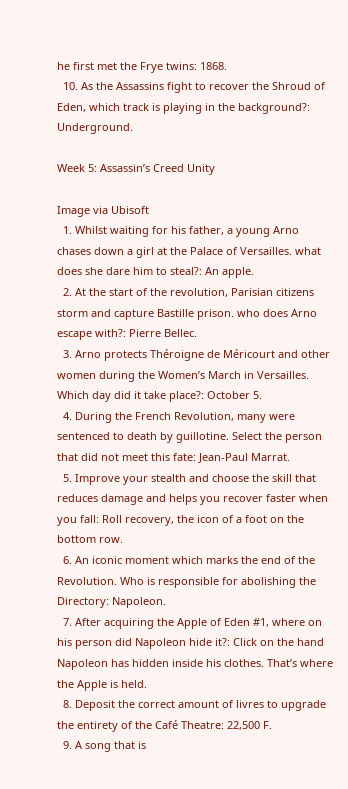he first met the Frye twins: 1868.
  10. As the Assassins fight to recover the Shroud of Eden, which track is playing in the background?: Underground.

Week 5: Assassin’s Creed Unity

Image via Ubisoft
  1. Whilst waiting for his father, a young Arno chases down a girl at the Palace of Versailles. what does she dare him to steal?: An apple.
  2. At the start of the revolution, Parisian citizens storm and capture Bastille prison. who does Arno escape with?: Pierre Bellec.
  3. Arno protects Théroigne de Méricourt and other women during the Women’s March in Versailles. Which day did it take place?: October 5.
  4. During the French Revolution, many were sentenced to death by guillotine. Select the person that did not meet this fate: Jean-Paul Marrat.
  5. Improve your stealth and choose the skill that reduces damage and helps you recover faster when you fall: Roll recovery, the icon of a foot on the bottom row.
  6. An iconic moment which marks the end of the Revolution. Who is responsible for abolishing the Directory: Napoleon.
  7. After acquiring the Apple of Eden #1, where on his person did Napoleon hide it?: Click on the hand Napoleon has hidden inside his clothes. That’s where the Apple is held.
  8. Deposit the correct amount of livres to upgrade the entirety of the Café Theatre: 22,500 F.
  9. A song that is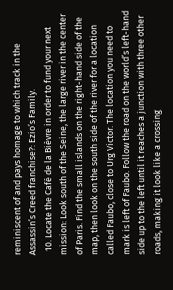reminiscent of and pays homage to which track in the Assassin’s Creed franchise?: Ezio’s Family.
  10. Locate the Café de la Bièvre in order to fund your next mission: Look south of the Seine, the large river in the center of Paris. Find the small islands on the right-hand side of the map, then look on the south side of the river for a location called Faubo, close to Urg Victor. The location you need to mark is left of Faubo. Follow the road on the world’s left-hand side up to the left until it reaches a junction with three other roads, making it look like a crossing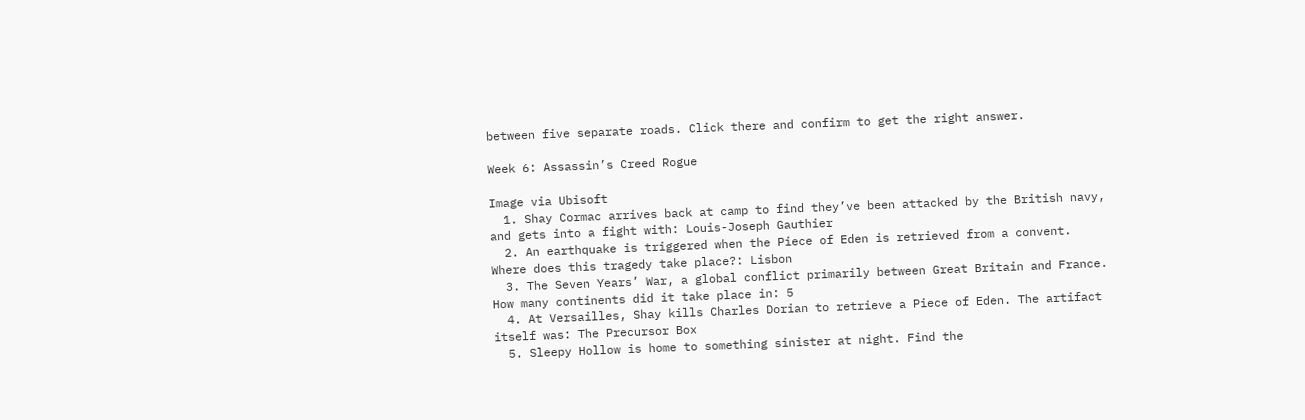between five separate roads. Click there and confirm to get the right answer.

Week 6: Assassin’s Creed Rogue

Image via Ubisoft
  1. Shay Cormac arrives back at camp to find they’ve been attacked by the British navy, and gets into a fight with: Louis-Joseph Gauthier
  2. An earthquake is triggered when the Piece of Eden is retrieved from a convent. Where does this tragedy take place?: Lisbon
  3. The Seven Years’ War, a global conflict primarily between Great Britain and France. How many continents did it take place in: 5
  4. At Versailles, Shay kills Charles Dorian to retrieve a Piece of Eden. The artifact itself was: The Precursor Box
  5. Sleepy Hollow is home to something sinister at night. Find the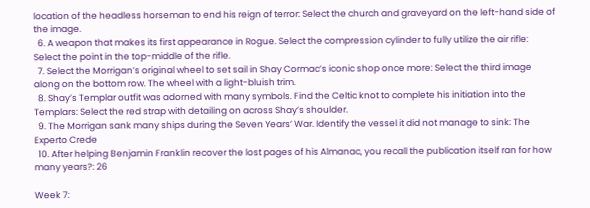location of the headless horseman to end his reign of terror: Select the church and graveyard on the left-hand side of the image.
  6. A weapon that makes its first appearance in Rogue. Select the compression cylinder to fully utilize the air rifle: Select the point in the top-middle of the rifle.
  7. Select the Morrigan’s original wheel to set sail in Shay Cormac’s iconic shop once more: Select the third image along on the bottom row. The wheel with a light-bluish trim.
  8. Shay’s Templar outfit was adorned with many symbols. Find the Celtic knot to complete his initiation into the Templars: Select the red strap with detailing on across Shay’s shoulder.
  9. The Morrigan sank many ships during the Seven Years’ War. Identify the vessel it did not manage to sink: The Experto Crede
  10. After helping Benjamin Franklin recover the lost pages of his Almanac, you recall the publication itself ran for how many years?: 26

Week 7: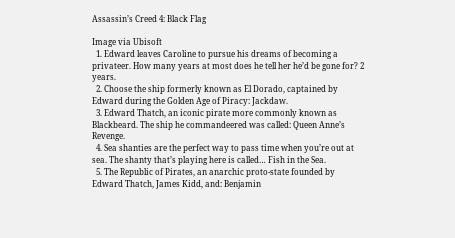Assassin’s Creed 4: Black Flag

Image via Ubisoft
  1. Edward leaves Caroline to pursue his dreams of becoming a privateer. How many years at most does he tell her he’d be gone for? 2 years.
  2. Choose the ship formerly known as El Dorado, captained by Edward during the Golden Age of Piracy: Jackdaw.
  3. Edward Thatch, an iconic pirate more commonly known as Blackbeard. The ship he commandeered was called: Queen Anne’s Revenge.
  4. Sea shanties are the perfect way to pass time when you’re out at sea. The shanty that’s playing here is called… Fish in the Sea.
  5. The Republic of Pirates, an anarchic proto-state founded by Edward Thatch, James Kidd, and: Benjamin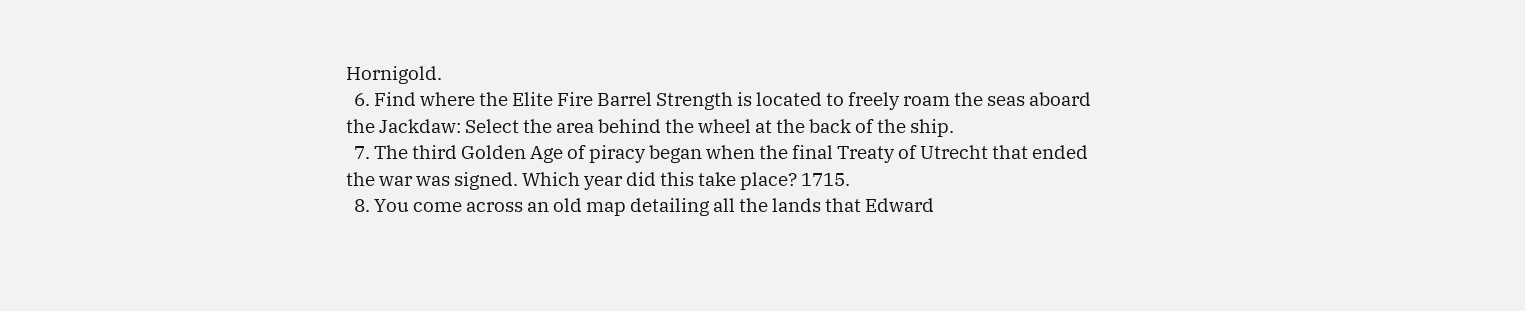Hornigold.
  6. Find where the Elite Fire Barrel Strength is located to freely roam the seas aboard the Jackdaw: Select the area behind the wheel at the back of the ship.
  7. The third Golden Age of piracy began when the final Treaty of Utrecht that ended the war was signed. Which year did this take place? 1715.
  8. You come across an old map detailing all the lands that Edward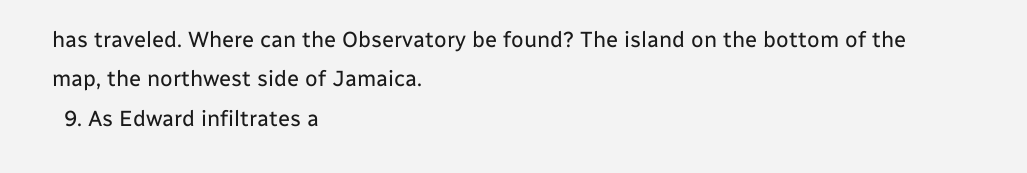has traveled. Where can the Observatory be found? The island on the bottom of the map, the northwest side of Jamaica.
  9. As Edward infiltrates a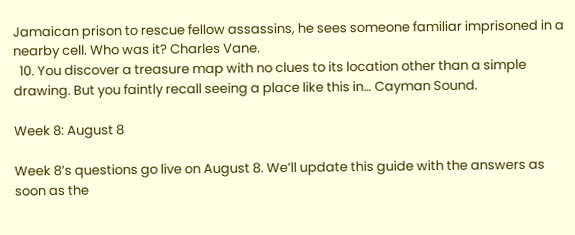Jamaican prison to rescue fellow assassins, he sees someone familiar imprisoned in a nearby cell. Who was it? Charles Vane.
  10. You discover a treasure map with no clues to its location other than a simple drawing. But you faintly recall seeing a place like this in… Cayman Sound.

Week 8: August 8

Week 8’s questions go live on August 8. We’ll update this guide with the answers as soon as the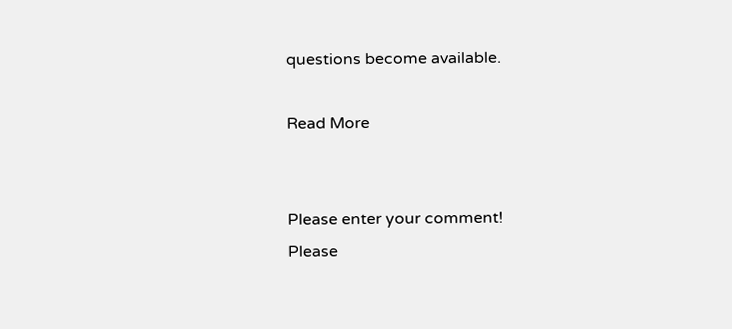questions become available.

Read More


Please enter your comment!
Please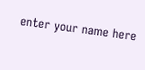enter your name here